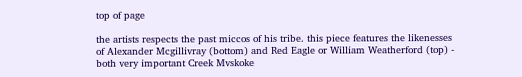top of page

the artists respects the past miccos of his tribe. this piece features the likenesses of Alexander Mcgillivray (bottom) and Red Eagle or William Weatherford (top) - both very important Creek Mvskoke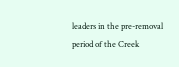leaders in the pre-removal period of the Creek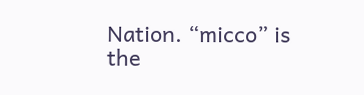Nation. “micco” is the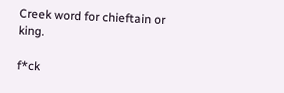Creek word for chieftain or king.

f*ck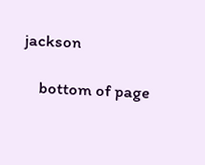jackson

    bottom of page